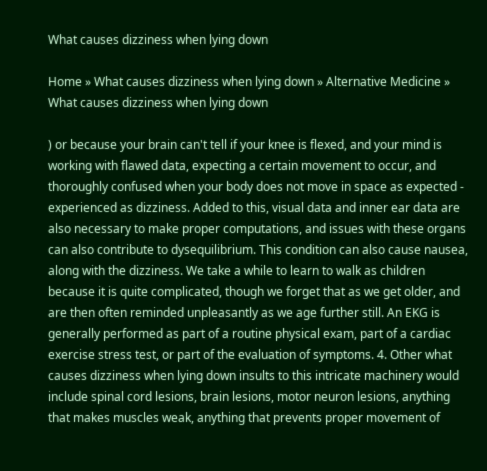What causes dizziness when lying down

Home » What causes dizziness when lying down » Alternative Medicine » What causes dizziness when lying down

) or because your brain can't tell if your knee is flexed, and your mind is working with flawed data, expecting a certain movement to occur, and thoroughly confused when your body does not move in space as expected - experienced as dizziness. Added to this, visual data and inner ear data are also necessary to make proper computations, and issues with these organs can also contribute to dysequilibrium. This condition can also cause nausea, along with the dizziness. We take a while to learn to walk as children because it is quite complicated, though we forget that as we get older, and are then often reminded unpleasantly as we age further still. An EKG is generally performed as part of a routine physical exam, part of a cardiac exercise stress test, or part of the evaluation of symptoms. 4. Other what causes dizziness when lying down insults to this intricate machinery would include spinal cord lesions, brain lesions, motor neuron lesions, anything that makes muscles weak, anything that prevents proper movement of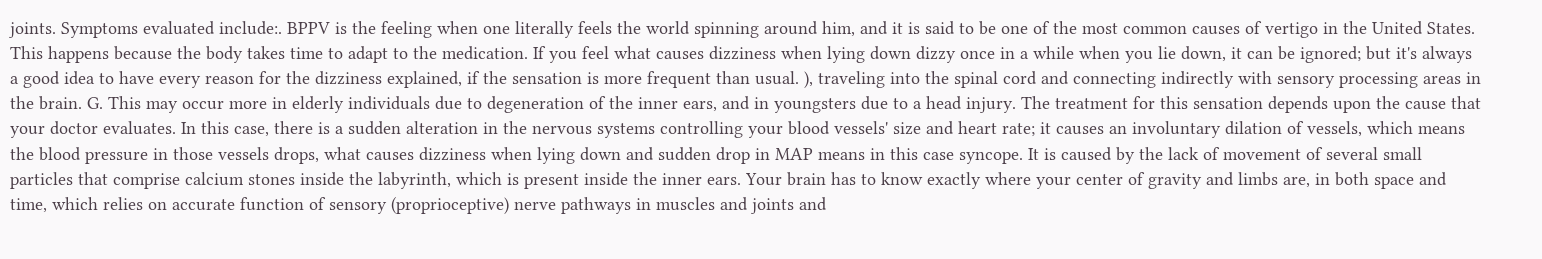joints. Symptoms evaluated include:. BPPV is the feeling when one literally feels the world spinning around him, and it is said to be one of the most common causes of vertigo in the United States. This happens because the body takes time to adapt to the medication. If you feel what causes dizziness when lying down dizzy once in a while when you lie down, it can be ignored; but it's always a good idea to have every reason for the dizziness explained, if the sensation is more frequent than usual. ), traveling into the spinal cord and connecting indirectly with sensory processing areas in the brain. G. This may occur more in elderly individuals due to degeneration of the inner ears, and in youngsters due to a head injury. The treatment for this sensation depends upon the cause that your doctor evaluates. In this case, there is a sudden alteration in the nervous systems controlling your blood vessels' size and heart rate; it causes an involuntary dilation of vessels, which means the blood pressure in those vessels drops, what causes dizziness when lying down and sudden drop in MAP means in this case syncope. It is caused by the lack of movement of several small particles that comprise calcium stones inside the labyrinth, which is present inside the inner ears. Your brain has to know exactly where your center of gravity and limbs are, in both space and time, which relies on accurate function of sensory (proprioceptive) nerve pathways in muscles and joints and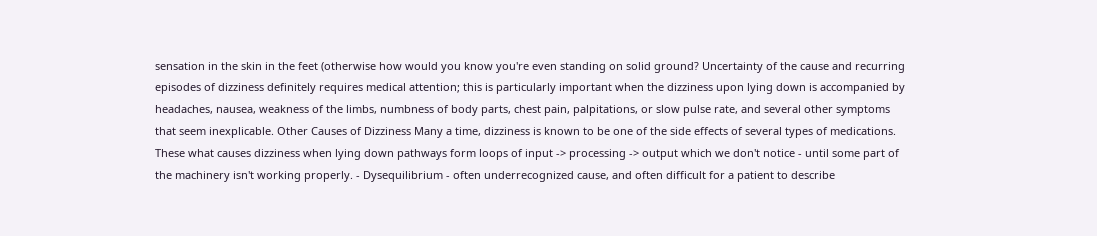sensation in the skin in the feet (otherwise how would you know you're even standing on solid ground? Uncertainty of the cause and recurring episodes of dizziness definitely requires medical attention; this is particularly important when the dizziness upon lying down is accompanied by headaches, nausea, weakness of the limbs, numbness of body parts, chest pain, palpitations, or slow pulse rate, and several other symptoms that seem inexplicable. Other Causes of Dizziness Many a time, dizziness is known to be one of the side effects of several types of medications. These what causes dizziness when lying down pathways form loops of input -> processing -> output which we don't notice - until some part of the machinery isn't working properly. - Dysequilibrium - often underrecognized cause, and often difficult for a patient to describe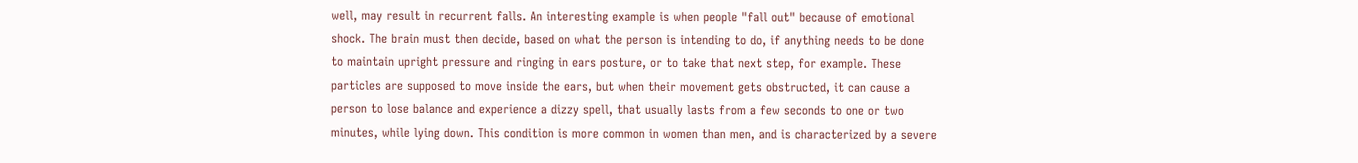well, may result in recurrent falls. An interesting example is when people "fall out" because of emotional shock. The brain must then decide, based on what the person is intending to do, if anything needs to be done to maintain upright pressure and ringing in ears posture, or to take that next step, for example. These particles are supposed to move inside the ears, but when their movement gets obstructed, it can cause a person to lose balance and experience a dizzy spell, that usually lasts from a few seconds to one or two minutes, while lying down. This condition is more common in women than men, and is characterized by a severe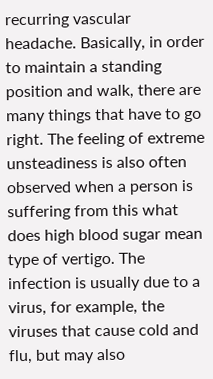recurring vascular headache. Basically, in order to maintain a standing position and walk, there are many things that have to go right. The feeling of extreme unsteadiness is also often observed when a person is suffering from this what does high blood sugar mean type of vertigo. The infection is usually due to a virus, for example, the viruses that cause cold and flu, but may also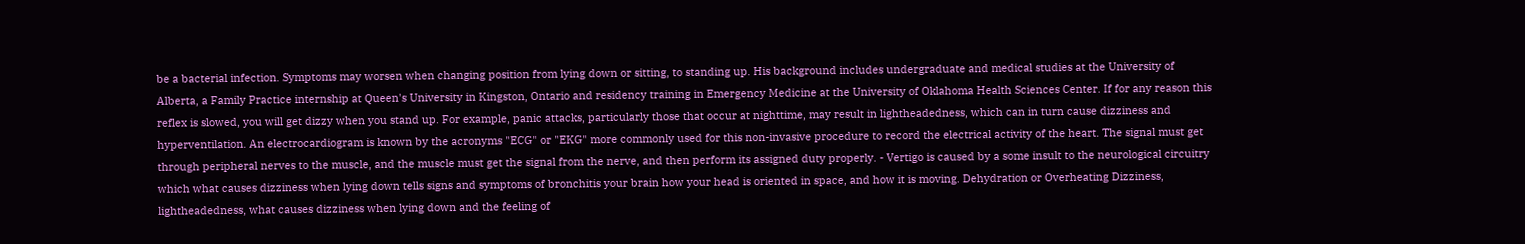be a bacterial infection. Symptoms may worsen when changing position from lying down or sitting, to standing up. His background includes undergraduate and medical studies at the University of Alberta, a Family Practice internship at Queen's University in Kingston, Ontario and residency training in Emergency Medicine at the University of Oklahoma Health Sciences Center. If for any reason this reflex is slowed, you will get dizzy when you stand up. For example, panic attacks, particularly those that occur at nighttime, may result in lightheadedness, which can in turn cause dizziness and hyperventilation. An electrocardiogram is known by the acronyms "ECG" or "EKG" more commonly used for this non-invasive procedure to record the electrical activity of the heart. The signal must get through peripheral nerves to the muscle, and the muscle must get the signal from the nerve, and then perform its assigned duty properly. - Vertigo is caused by a some insult to the neurological circuitry which what causes dizziness when lying down tells signs and symptoms of bronchitis your brain how your head is oriented in space, and how it is moving. Dehydration or Overheating Dizziness, lightheadedness, what causes dizziness when lying down and the feeling of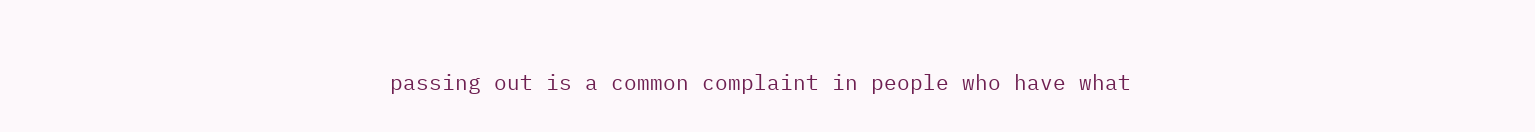passing out is a common complaint in people who have what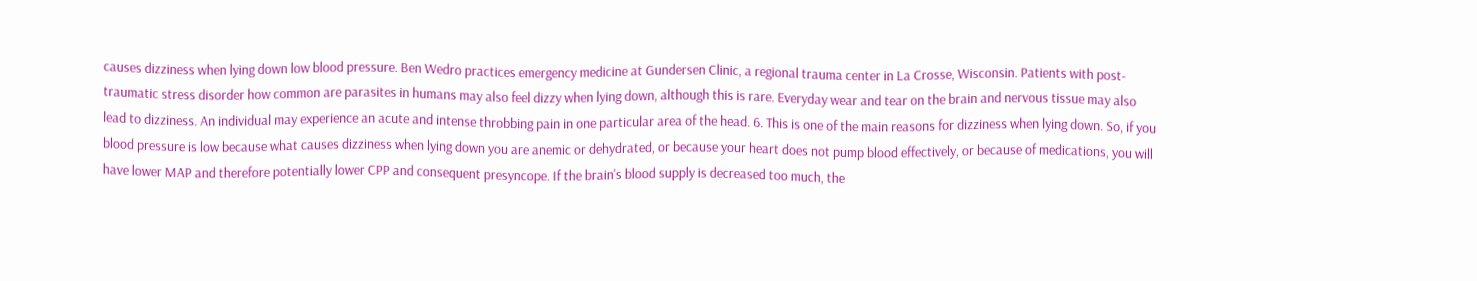causes dizziness when lying down low blood pressure. Ben Wedro practices emergency medicine at Gundersen Clinic, a regional trauma center in La Crosse, Wisconsin. Patients with post-traumatic stress disorder how common are parasites in humans may also feel dizzy when lying down, although this is rare. Everyday wear and tear on the brain and nervous tissue may also lead to dizziness. An individual may experience an acute and intense throbbing pain in one particular area of the head. 6. This is one of the main reasons for dizziness when lying down. So, if you blood pressure is low because what causes dizziness when lying down you are anemic or dehydrated, or because your heart does not pump blood effectively, or because of medications, you will have lower MAP and therefore potentially lower CPP and consequent presyncope. If the brain's blood supply is decreased too much, the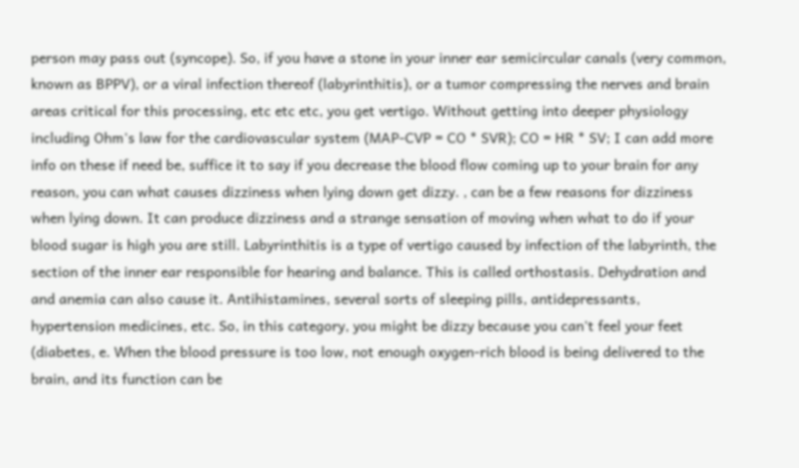person may pass out (syncope). So, if you have a stone in your inner ear semicircular canals (very common, known as BPPV), or a viral infection thereof (labyrinthitis), or a tumor compressing the nerves and brain areas critical for this processing, etc etc etc, you get vertigo. Without getting into deeper physiology including Ohm's law for the cardiovascular system (MAP-CVP = CO * SVR); CO = HR * SV; I can add more info on these if need be, suffice it to say if you decrease the blood flow coming up to your brain for any reason, you can what causes dizziness when lying down get dizzy. , can be a few reasons for dizziness when lying down. It can produce dizziness and a strange sensation of moving when what to do if your blood sugar is high you are still. Labyrinthitis is a type of vertigo caused by infection of the labyrinth, the section of the inner ear responsible for hearing and balance. This is called orthostasis. Dehydration and and anemia can also cause it. Antihistamines, several sorts of sleeping pills, antidepressants, hypertension medicines, etc. So, in this category, you might be dizzy because you can't feel your feet (diabetes, e. When the blood pressure is too low, not enough oxygen-rich blood is being delivered to the brain, and its function can be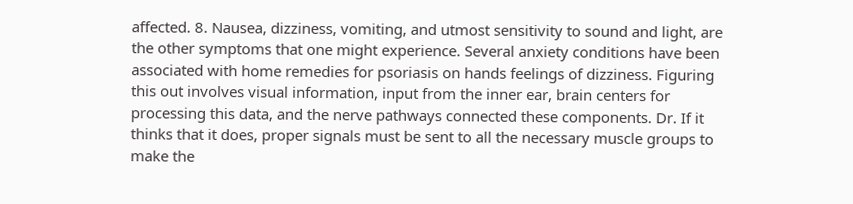affected. 8. Nausea, dizziness, vomiting, and utmost sensitivity to sound and light, are the other symptoms that one might experience. Several anxiety conditions have been associated with home remedies for psoriasis on hands feelings of dizziness. Figuring this out involves visual information, input from the inner ear, brain centers for processing this data, and the nerve pathways connected these components. Dr. If it thinks that it does, proper signals must be sent to all the necessary muscle groups to make the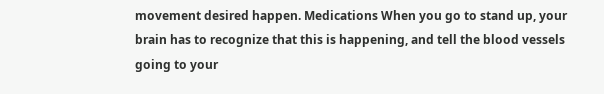movement desired happen. Medications When you go to stand up, your brain has to recognize that this is happening, and tell the blood vessels going to your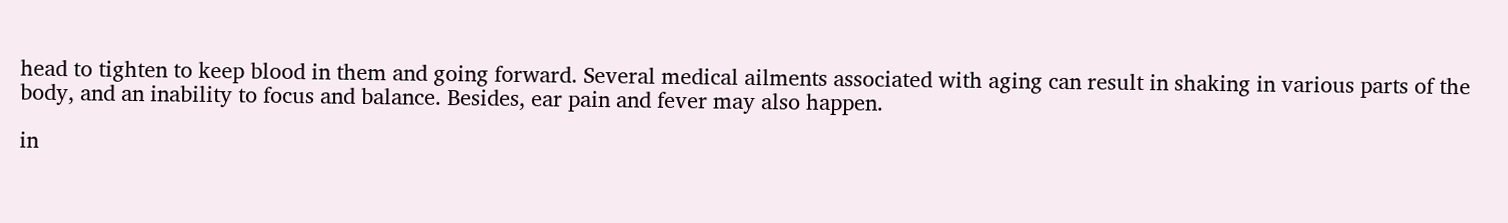head to tighten to keep blood in them and going forward. Several medical ailments associated with aging can result in shaking in various parts of the body, and an inability to focus and balance. Besides, ear pain and fever may also happen.

in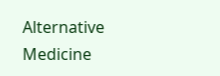Alternative Medicine